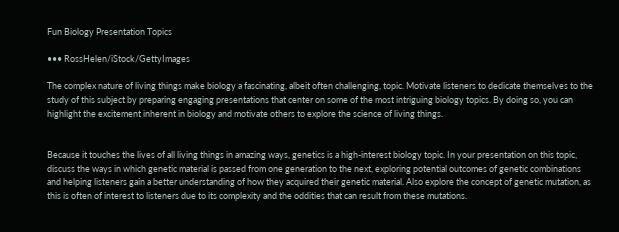Fun Biology Presentation Topics

••• RossHelen/iStock/GettyImages

The complex nature of living things make biology a fascinating, albeit often challenging, topic. Motivate listeners to dedicate themselves to the study of this subject by preparing engaging presentations that center on some of the most intriguing biology topics. By doing so, you can highlight the excitement inherent in biology and motivate others to explore the science of living things.


Because it touches the lives of all living things in amazing ways, genetics is a high-interest biology topic. In your presentation on this topic, discuss the ways in which genetic material is passed from one generation to the next, exploring potential outcomes of genetic combinations and helping listeners gain a better understanding of how they acquired their genetic material. Also explore the concept of genetic mutation, as this is often of interest to listeners due to its complexity and the oddities that can result from these mutations.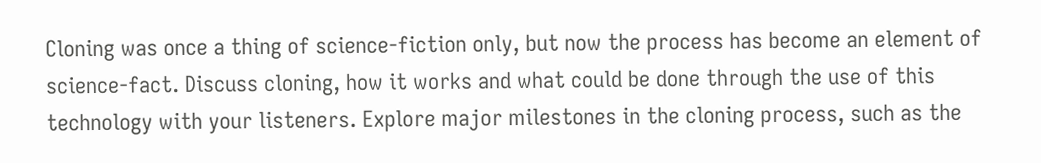Cloning was once a thing of science-fiction only, but now the process has become an element of science-fact. Discuss cloning, how it works and what could be done through the use of this technology with your listeners. Explore major milestones in the cloning process, such as the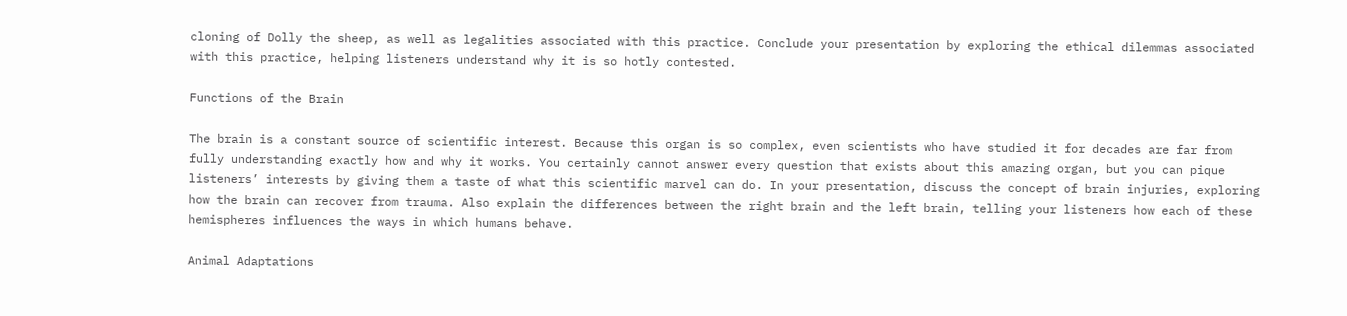cloning of Dolly the sheep, as well as legalities associated with this practice. Conclude your presentation by exploring the ethical dilemmas associated with this practice, helping listeners understand why it is so hotly contested.

Functions of the Brain

The brain is a constant source of scientific interest. Because this organ is so complex, even scientists who have studied it for decades are far from fully understanding exactly how and why it works. You certainly cannot answer every question that exists about this amazing organ, but you can pique listeners’ interests by giving them a taste of what this scientific marvel can do. In your presentation, discuss the concept of brain injuries, exploring how the brain can recover from trauma. Also explain the differences between the right brain and the left brain, telling your listeners how each of these hemispheres influences the ways in which humans behave.

Animal Adaptations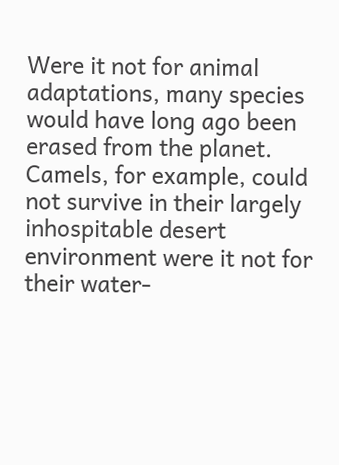Were it not for animal adaptations, many species would have long ago been erased from the planet. Camels, for example, could not survive in their largely inhospitable desert environment were it not for their water-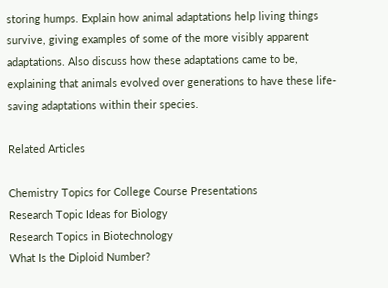storing humps. Explain how animal adaptations help living things survive, giving examples of some of the more visibly apparent adaptations. Also discuss how these adaptations came to be, explaining that animals evolved over generations to have these life-saving adaptations within their species.

Related Articles

Chemistry Topics for College Course Presentations
Research Topic Ideas for Biology
Research Topics in Biotechnology
What Is the Diploid Number?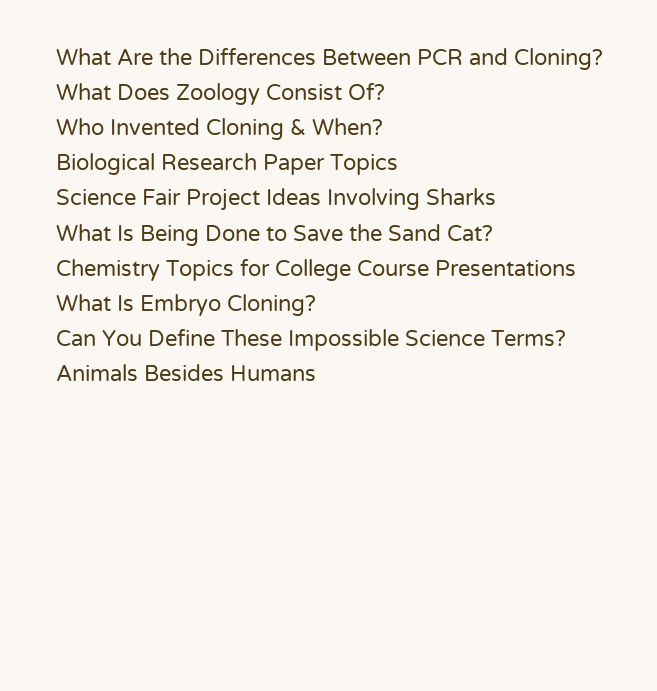What Are the Differences Between PCR and Cloning?
What Does Zoology Consist Of?
Who Invented Cloning & When?
Biological Research Paper Topics
Science Fair Project Ideas Involving Sharks
What Is Being Done to Save the Sand Cat?
Chemistry Topics for College Course Presentations
What Is Embryo Cloning?
Can You Define These Impossible Science Terms?
Animals Besides Humans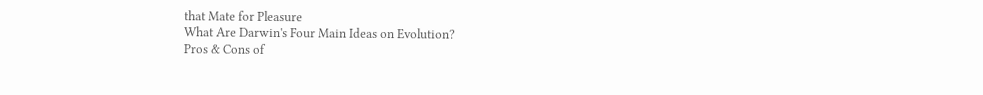that Mate for Pleasure
What Are Darwin's Four Main Ideas on Evolution?
Pros & Cons of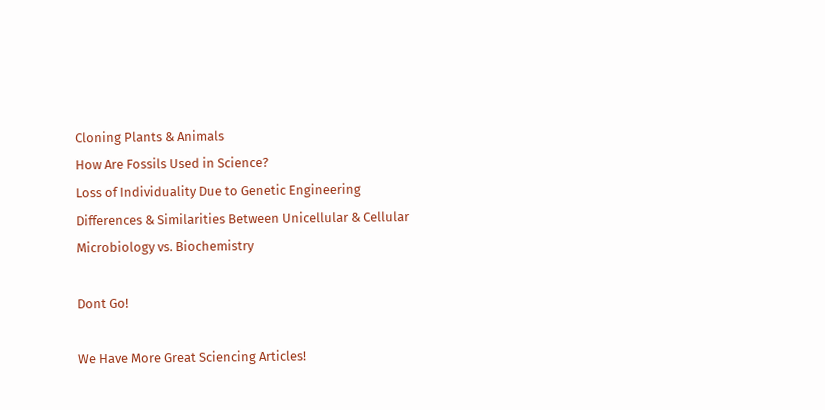Cloning Plants & Animals
How Are Fossils Used in Science?
Loss of Individuality Due to Genetic Engineering
Differences & Similarities Between Unicellular & Cellular
Microbiology vs. Biochemistry

Dont Go!

We Have More Great Sciencing Articles!